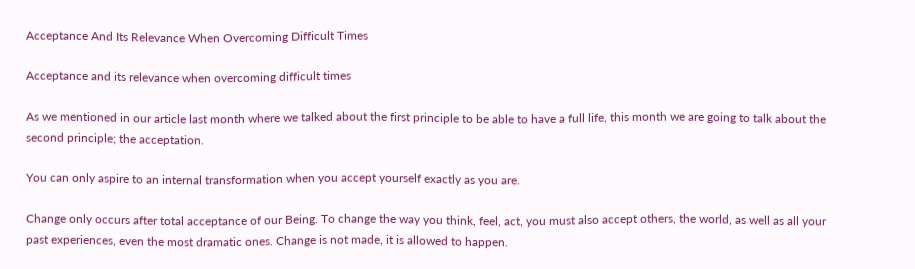Acceptance And Its Relevance When Overcoming Difficult Times

Acceptance and its relevance when overcoming difficult times

As we mentioned in our article last month where we talked about the first principle to be able to have a full life, this month we are going to talk about the second principle; the acceptation.

You can only aspire to an internal transformation when you accept yourself exactly as you are.

Change only occurs after total acceptance of our Being. To change the way you think, feel, act, you must also accept others, the world, as well as all your past experiences, even the most dramatic ones. Change is not made, it is allowed to happen.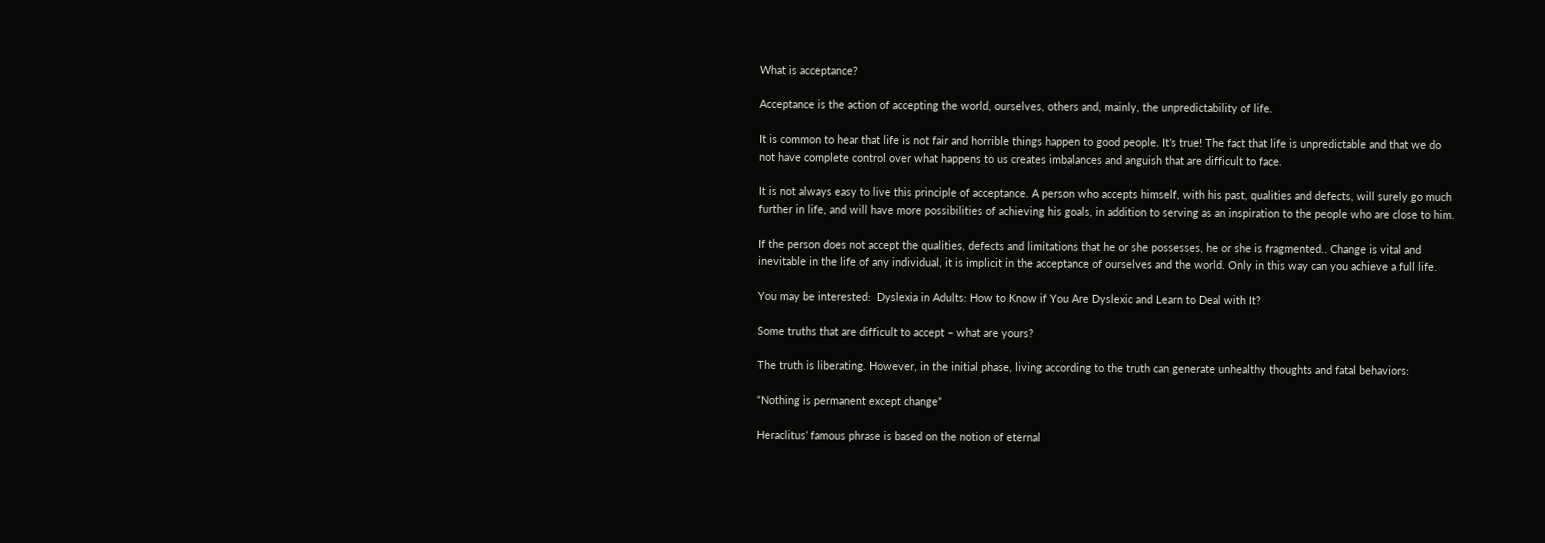What is acceptance?

Acceptance is the action of accepting the world, ourselves, others and, mainly, the unpredictability of life.

It is common to hear that life is not fair and horrible things happen to good people. It’s true! The fact that life is unpredictable and that we do not have complete control over what happens to us creates imbalances and anguish that are difficult to face.

It is not always easy to live this principle of acceptance. A person who accepts himself, with his past, qualities and defects, will surely go much further in life, and will have more possibilities of achieving his goals, in addition to serving as an inspiration to the people who are close to him.

If the person does not accept the qualities, defects and limitations that he or she possesses, he or she is fragmented.. Change is vital and inevitable in the life of any individual, it is implicit in the acceptance of ourselves and the world. Only in this way can you achieve a full life.

You may be interested:  Dyslexia in Adults: How to Know if You Are Dyslexic and Learn to Deal with It?

Some truths that are difficult to accept – what are yours?

The truth is liberating. However, in the initial phase, living according to the truth can generate unhealthy thoughts and fatal behaviors:

“Nothing is permanent except change”

Heraclitus’ famous phrase is based on the notion of eternal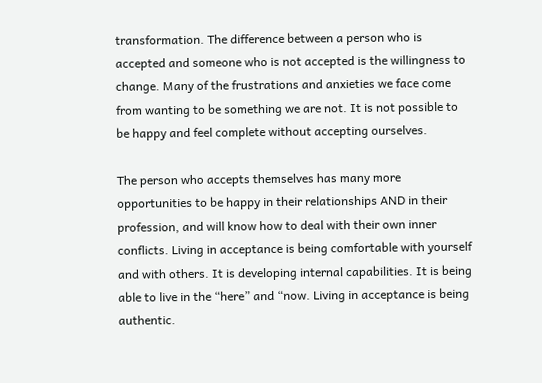transformation. The difference between a person who is accepted and someone who is not accepted is the willingness to change. Many of the frustrations and anxieties we face come from wanting to be something we are not. It is not possible to be happy and feel complete without accepting ourselves.

The person who accepts themselves has many more opportunities to be happy in their relationships AND in their profession, and will know how to deal with their own inner conflicts. Living in acceptance is being comfortable with yourself and with others. It is developing internal capabilities. It is being able to live in the “here” and “now. Living in acceptance is being authentic.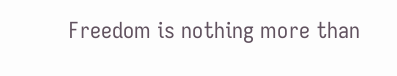Freedom is nothing more than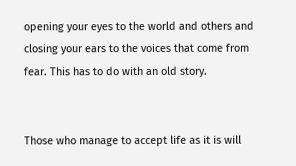opening your eyes to the world and others and closing your ears to the voices that come from fear. This has to do with an old story.


Those who manage to accept life as it is will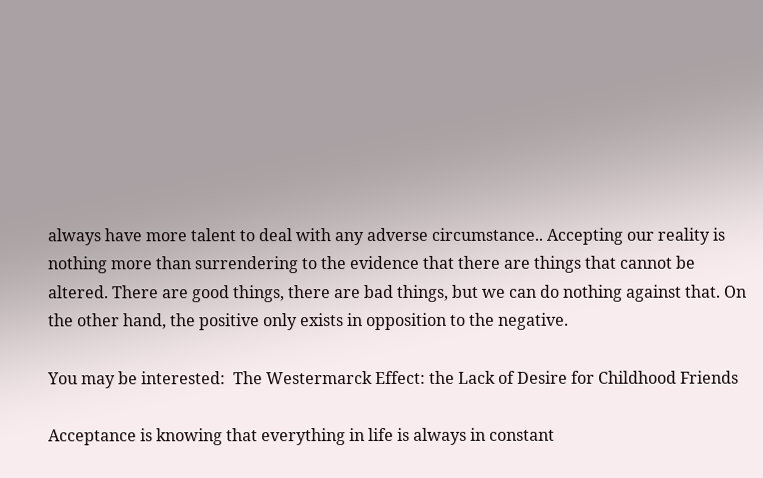always have more talent to deal with any adverse circumstance.. Accepting our reality is nothing more than surrendering to the evidence that there are things that cannot be altered. There are good things, there are bad things, but we can do nothing against that. On the other hand, the positive only exists in opposition to the negative.

You may be interested:  The Westermarck Effect: the Lack of Desire for Childhood Friends

Acceptance is knowing that everything in life is always in constant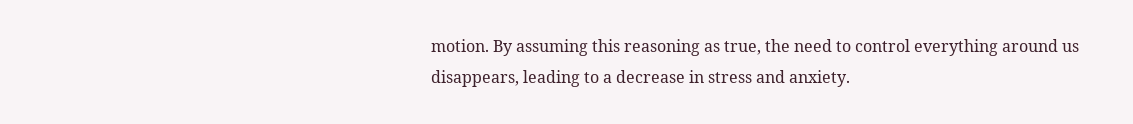motion. By assuming this reasoning as true, the need to control everything around us disappears, leading to a decrease in stress and anxiety.